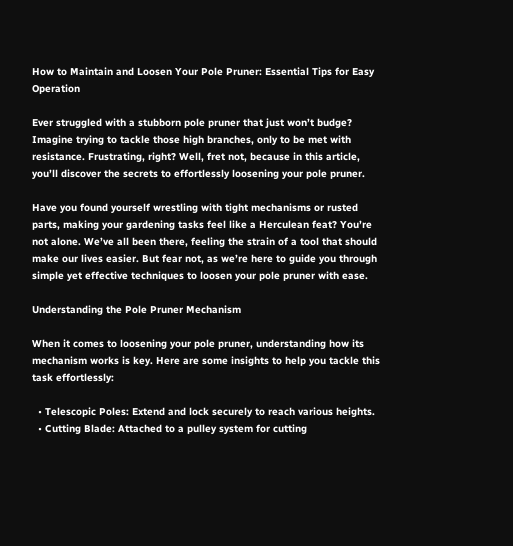How to Maintain and Loosen Your Pole Pruner: Essential Tips for Easy Operation

Ever struggled with a stubborn pole pruner that just won’t budge? Imagine trying to tackle those high branches, only to be met with resistance. Frustrating, right? Well, fret not, because in this article, you’ll discover the secrets to effortlessly loosening your pole pruner.

Have you found yourself wrestling with tight mechanisms or rusted parts, making your gardening tasks feel like a Herculean feat? You’re not alone. We’ve all been there, feeling the strain of a tool that should make our lives easier. But fear not, as we’re here to guide you through simple yet effective techniques to loosen your pole pruner with ease.

Understanding the Pole Pruner Mechanism

When it comes to loosening your pole pruner, understanding how its mechanism works is key. Here are some insights to help you tackle this task effortlessly:

  • Telescopic Poles: Extend and lock securely to reach various heights.
  • Cutting Blade: Attached to a pulley system for cutting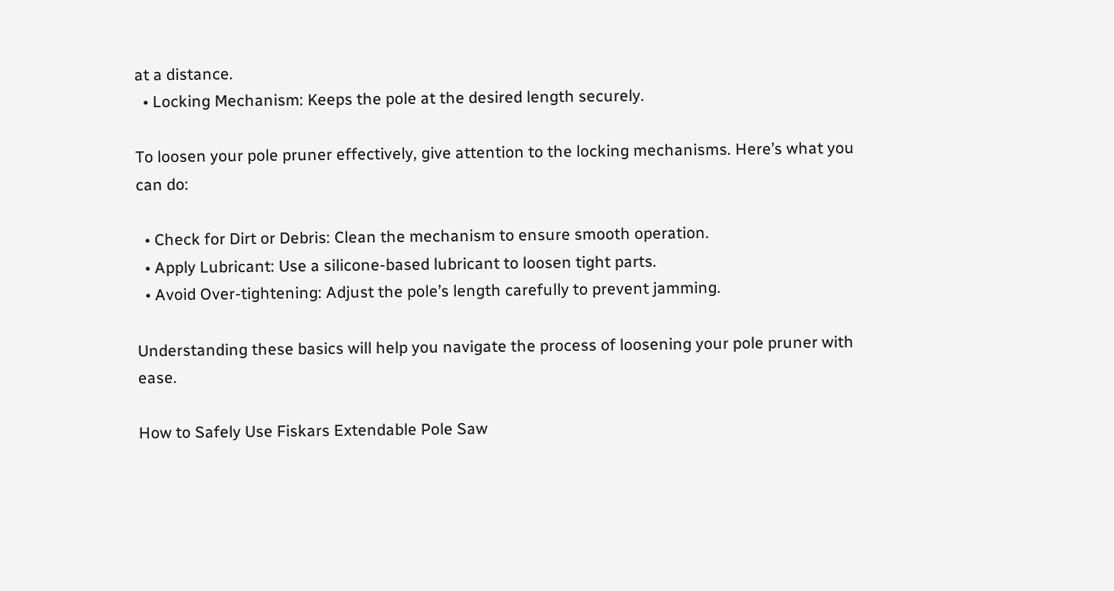at a distance.
  • Locking Mechanism: Keeps the pole at the desired length securely.

To loosen your pole pruner effectively, give attention to the locking mechanisms. Here’s what you can do:

  • Check for Dirt or Debris: Clean the mechanism to ensure smooth operation.
  • Apply Lubricant: Use a silicone-based lubricant to loosen tight parts.
  • Avoid Over-tightening: Adjust the pole’s length carefully to prevent jamming.

Understanding these basics will help you navigate the process of loosening your pole pruner with ease.

How to Safely Use Fiskars Extendable Pole Saw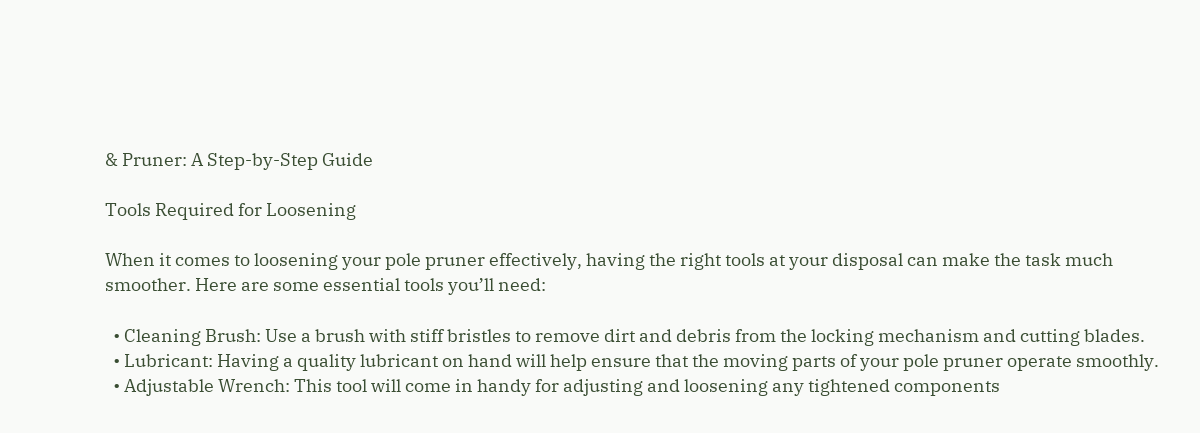& Pruner: A Step-by-Step Guide

Tools Required for Loosening

When it comes to loosening your pole pruner effectively, having the right tools at your disposal can make the task much smoother. Here are some essential tools you’ll need:

  • Cleaning Brush: Use a brush with stiff bristles to remove dirt and debris from the locking mechanism and cutting blades.
  • Lubricant: Having a quality lubricant on hand will help ensure that the moving parts of your pole pruner operate smoothly.
  • Adjustable Wrench: This tool will come in handy for adjusting and loosening any tightened components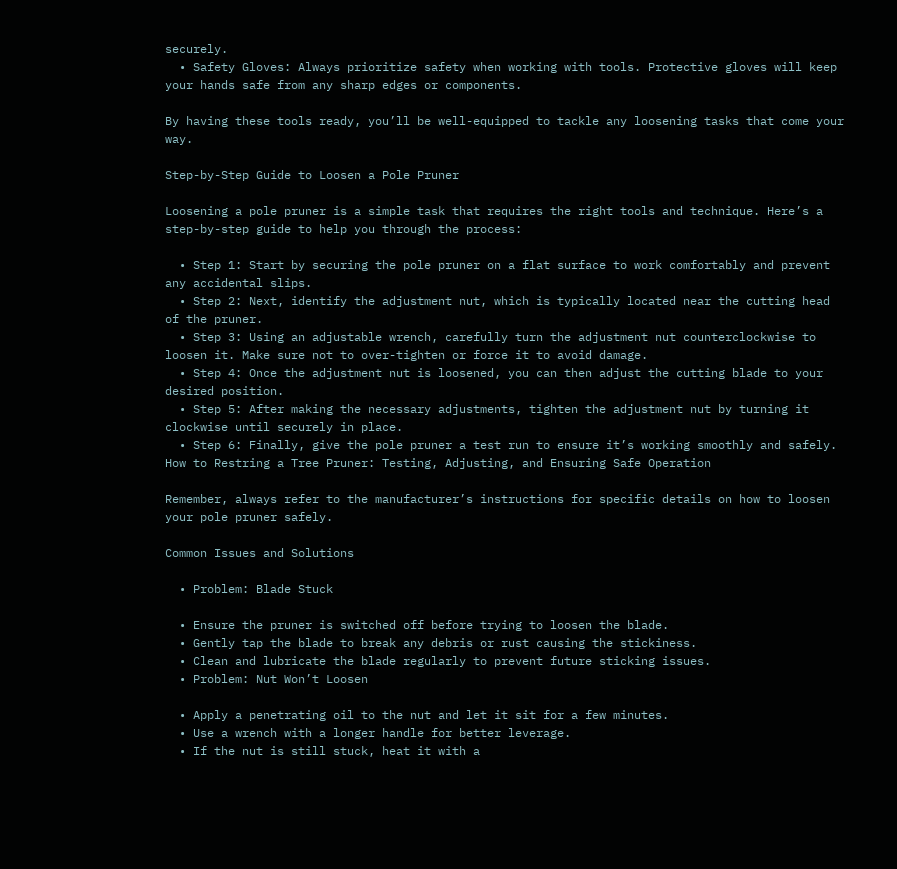securely.
  • Safety Gloves: Always prioritize safety when working with tools. Protective gloves will keep your hands safe from any sharp edges or components.

By having these tools ready, you’ll be well-equipped to tackle any loosening tasks that come your way.

Step-by-Step Guide to Loosen a Pole Pruner

Loosening a pole pruner is a simple task that requires the right tools and technique. Here’s a step-by-step guide to help you through the process:

  • Step 1: Start by securing the pole pruner on a flat surface to work comfortably and prevent any accidental slips.
  • Step 2: Next, identify the adjustment nut, which is typically located near the cutting head of the pruner.
  • Step 3: Using an adjustable wrench, carefully turn the adjustment nut counterclockwise to loosen it. Make sure not to over-tighten or force it to avoid damage.
  • Step 4: Once the adjustment nut is loosened, you can then adjust the cutting blade to your desired position.
  • Step 5: After making the necessary adjustments, tighten the adjustment nut by turning it clockwise until securely in place.
  • Step 6: Finally, give the pole pruner a test run to ensure it’s working smoothly and safely.
How to Restring a Tree Pruner: Testing, Adjusting, and Ensuring Safe Operation

Remember, always refer to the manufacturer’s instructions for specific details on how to loosen your pole pruner safely.

Common Issues and Solutions

  • Problem: Blade Stuck

  • Ensure the pruner is switched off before trying to loosen the blade.
  • Gently tap the blade to break any debris or rust causing the stickiness.
  • Clean and lubricate the blade regularly to prevent future sticking issues.
  • Problem: Nut Won’t Loosen

  • Apply a penetrating oil to the nut and let it sit for a few minutes.
  • Use a wrench with a longer handle for better leverage.
  • If the nut is still stuck, heat it with a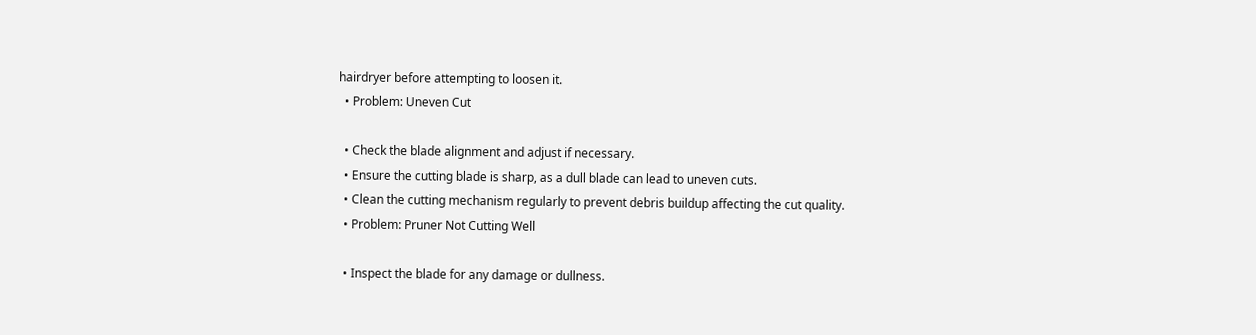hairdryer before attempting to loosen it.
  • Problem: Uneven Cut

  • Check the blade alignment and adjust if necessary.
  • Ensure the cutting blade is sharp, as a dull blade can lead to uneven cuts.
  • Clean the cutting mechanism regularly to prevent debris buildup affecting the cut quality.
  • Problem: Pruner Not Cutting Well

  • Inspect the blade for any damage or dullness.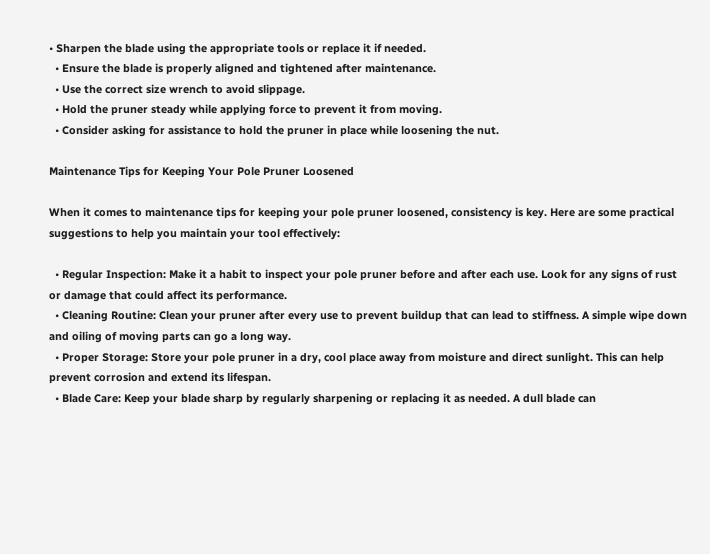• Sharpen the blade using the appropriate tools or replace it if needed.
  • Ensure the blade is properly aligned and tightened after maintenance.
  • Use the correct size wrench to avoid slippage.
  • Hold the pruner steady while applying force to prevent it from moving.
  • Consider asking for assistance to hold the pruner in place while loosening the nut.

Maintenance Tips for Keeping Your Pole Pruner Loosened

When it comes to maintenance tips for keeping your pole pruner loosened, consistency is key. Here are some practical suggestions to help you maintain your tool effectively:

  • Regular Inspection: Make it a habit to inspect your pole pruner before and after each use. Look for any signs of rust or damage that could affect its performance.
  • Cleaning Routine: Clean your pruner after every use to prevent buildup that can lead to stiffness. A simple wipe down and oiling of moving parts can go a long way.
  • Proper Storage: Store your pole pruner in a dry, cool place away from moisture and direct sunlight. This can help prevent corrosion and extend its lifespan.
  • Blade Care: Keep your blade sharp by regularly sharpening or replacing it as needed. A dull blade can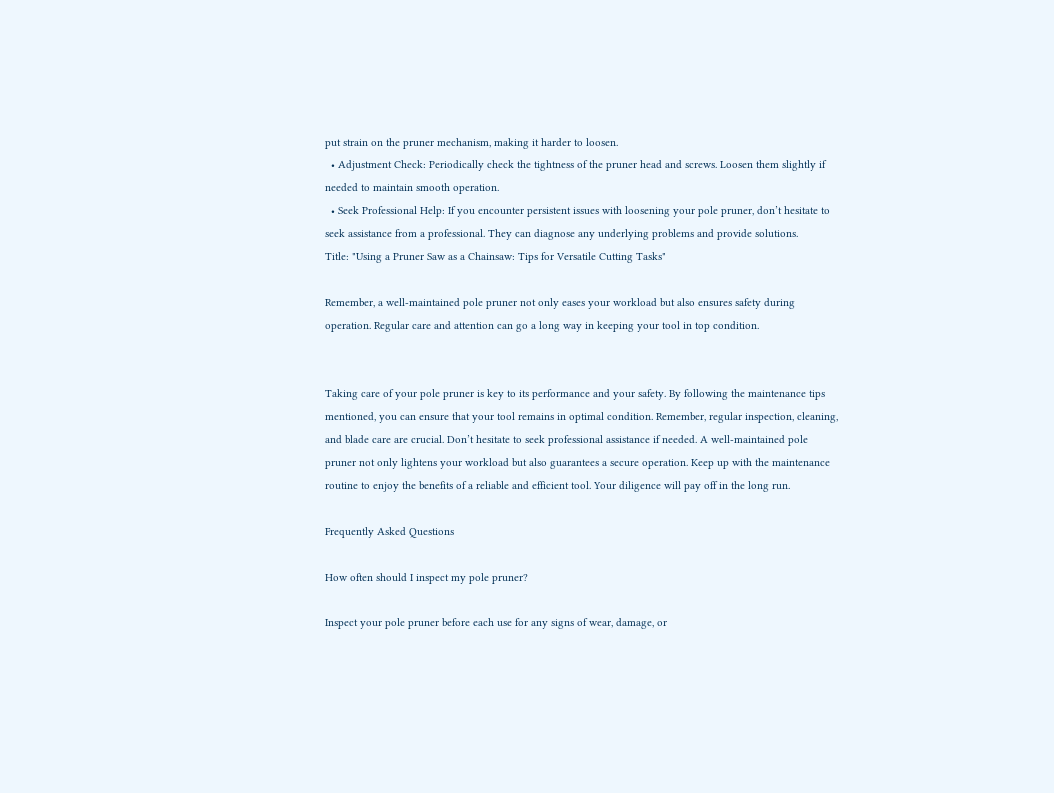put strain on the pruner mechanism, making it harder to loosen.
  • Adjustment Check: Periodically check the tightness of the pruner head and screws. Loosen them slightly if needed to maintain smooth operation.
  • Seek Professional Help: If you encounter persistent issues with loosening your pole pruner, don’t hesitate to seek assistance from a professional. They can diagnose any underlying problems and provide solutions.
Title: "Using a Pruner Saw as a Chainsaw: Tips for Versatile Cutting Tasks"

Remember, a well-maintained pole pruner not only eases your workload but also ensures safety during operation. Regular care and attention can go a long way in keeping your tool in top condition.


Taking care of your pole pruner is key to its performance and your safety. By following the maintenance tips mentioned, you can ensure that your tool remains in optimal condition. Remember, regular inspection, cleaning, and blade care are crucial. Don’t hesitate to seek professional assistance if needed. A well-maintained pole pruner not only lightens your workload but also guarantees a secure operation. Keep up with the maintenance routine to enjoy the benefits of a reliable and efficient tool. Your diligence will pay off in the long run.

Frequently Asked Questions

How often should I inspect my pole pruner?

Inspect your pole pruner before each use for any signs of wear, damage, or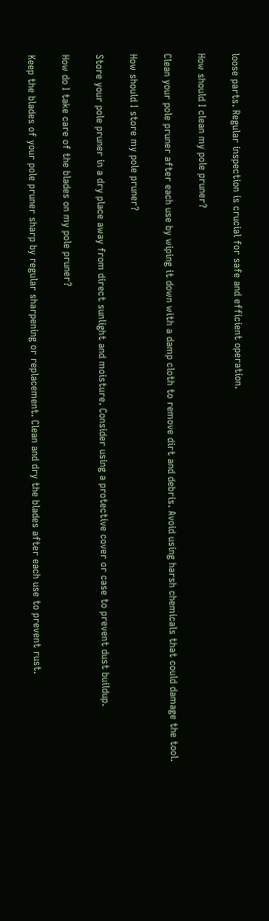loose parts. Regular inspection is crucial for safe and efficient operation.

How should I clean my pole pruner?

Clean your pole pruner after each use by wiping it down with a damp cloth to remove dirt and debris. Avoid using harsh chemicals that could damage the tool.

How should I store my pole pruner?

Store your pole pruner in a dry place away from direct sunlight and moisture. Consider using a protective cover or case to prevent dust buildup.

How do I take care of the blades on my pole pruner?

Keep the blades of your pole pruner sharp by regular sharpening or replacement. Clean and dry the blades after each use to prevent rust.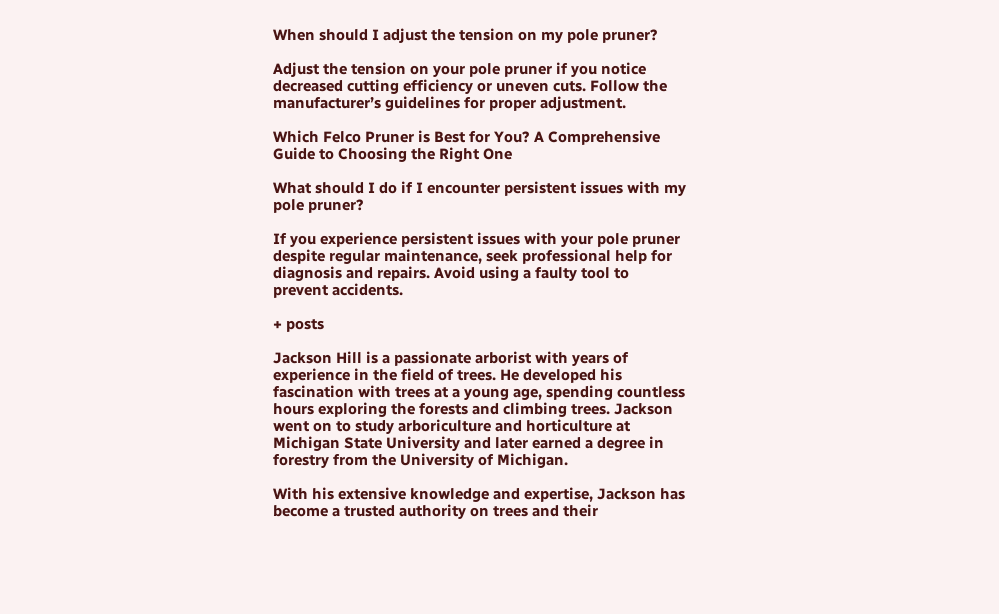When should I adjust the tension on my pole pruner?

Adjust the tension on your pole pruner if you notice decreased cutting efficiency or uneven cuts. Follow the manufacturer’s guidelines for proper adjustment.

Which Felco Pruner is Best for You? A Comprehensive Guide to Choosing the Right One

What should I do if I encounter persistent issues with my pole pruner?

If you experience persistent issues with your pole pruner despite regular maintenance, seek professional help for diagnosis and repairs. Avoid using a faulty tool to prevent accidents.

+ posts

Jackson Hill is a passionate arborist with years of experience in the field of trees. He developed his fascination with trees at a young age, spending countless hours exploring the forests and climbing trees. Jackson went on to study arboriculture and horticulture at Michigan State University and later earned a degree in forestry from the University of Michigan.

With his extensive knowledge and expertise, Jackson has become a trusted authority on trees and their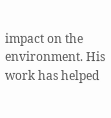impact on the environment. His work has helped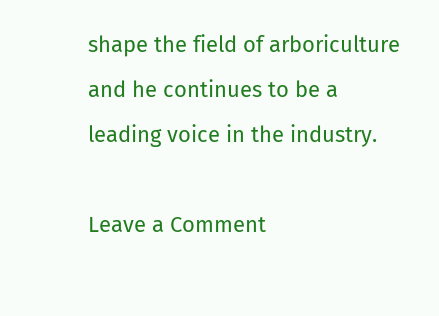shape the field of arboriculture and he continues to be a leading voice in the industry.

Leave a Comment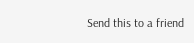Send this to a friend